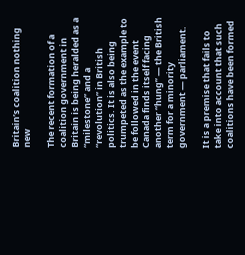Britain’s coalition nothing new

The recent formation of a coalition government in Britain is being heralded as a “milestone” and a “revolution” in British politics. It is also being trumpeted as the example to be followed in the event Canada finds itself facing another “hung” — the British term for a minority government — parliament.

It is a premise that fails to take into account that such coalitions have been formed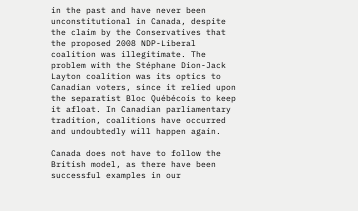in the past and have never been unconstitutional in Canada, despite the claim by the Conservatives that the proposed 2008 NDP-Liberal coalition was illegitimate. The problem with the Stéphane Dion-Jack Layton coalition was its optics to Canadian voters, since it relied upon the separatist Bloc Québécois to keep it afloat. In Canadian parliamentary tradition, coalitions have occurred and undoubtedly will happen again.

Canada does not have to follow the British model, as there have been successful examples in our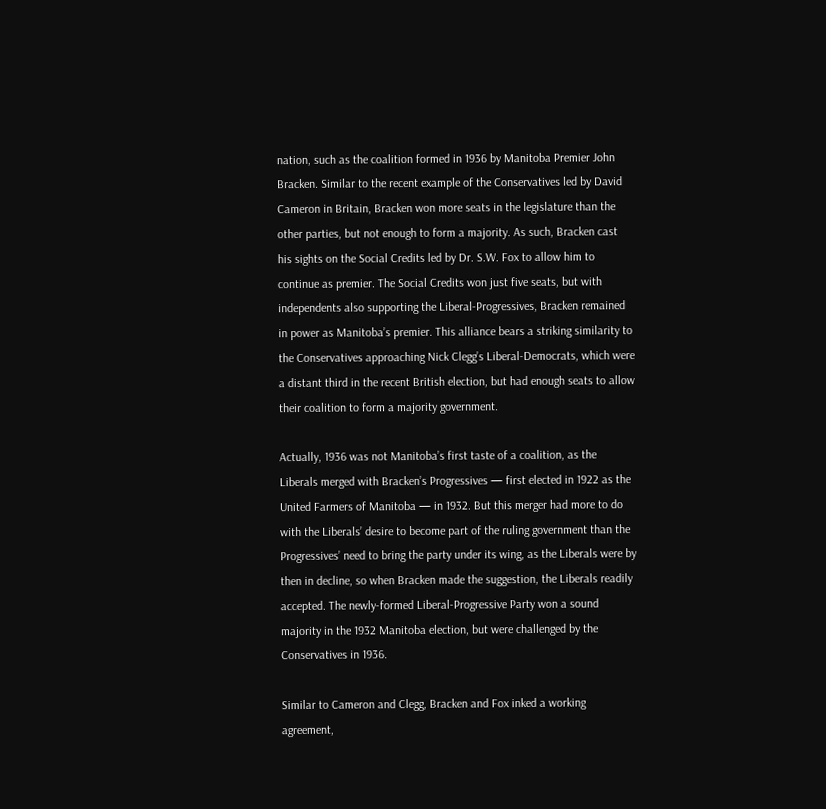nation, such as the coalition formed in 1936 by Manitoba Premier John Bracken. Similar to the recent example of the Conservatives led by David Cameron in Britain, Bracken won more seats in the legislature than the other parties, but not enough to form a majority. As such, Bracken cast his sights on the Social Credits led by Dr. S.W. Fox to allow him to continue as premier. The Social Credits won just five seats, but with independents also supporting the Liberal-Progressives, Bracken remained in power as Manitoba’s premier. This alliance bears a striking similarity to the Conservatives approaching Nick Clegg’s Liberal-Democrats, which were a distant third in the recent British election, but had enough seats to allow their coalition to form a majority government.

Actually, 1936 was not Manitoba’s first taste of a coalition, as the Liberals merged with Bracken’s Progressives — first elected in 1922 as the United Farmers of Manitoba — in 1932. But this merger had more to do with the Liberals’ desire to become part of the ruling government than the Progressives’ need to bring the party under its wing, as the Liberals were by then in decline, so when Bracken made the suggestion, the Liberals readily accepted. The newly-formed Liberal-Progressive Party won a sound majority in the 1932 Manitoba election, but were challenged by the Conservatives in 1936.

Similar to Cameron and Clegg, Bracken and Fox inked a working agreement,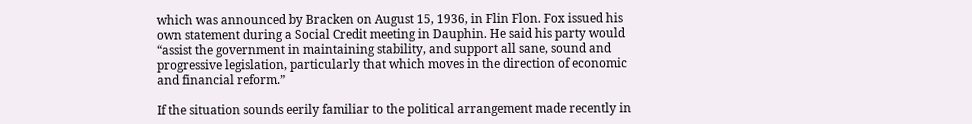which was announced by Bracken on August 15, 1936, in Flin Flon. Fox issued his own statement during a Social Credit meeting in Dauphin. He said his party would “assist the government in maintaining stability, and support all sane, sound and progressive legislation, particularly that which moves in the direction of economic and financial reform.”

If the situation sounds eerily familiar to the political arrangement made recently in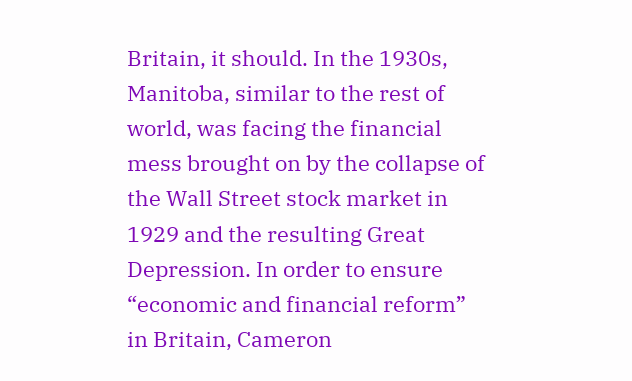Britain, it should. In the 1930s, Manitoba, similar to the rest of world, was facing the financial mess brought on by the collapse of the Wall Street stock market in 1929 and the resulting Great Depression. In order to ensure “economic and financial reform” in Britain, Cameron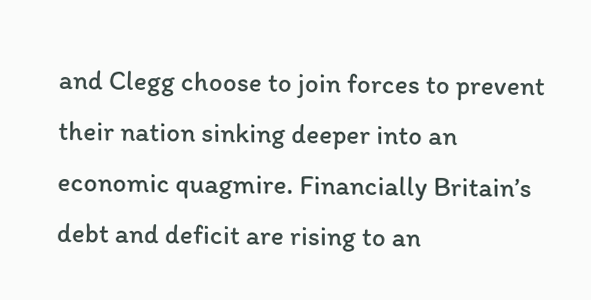and Clegg choose to join forces to prevent their nation sinking deeper into an economic quagmire. Financially Britain’s debt and deficit are rising to an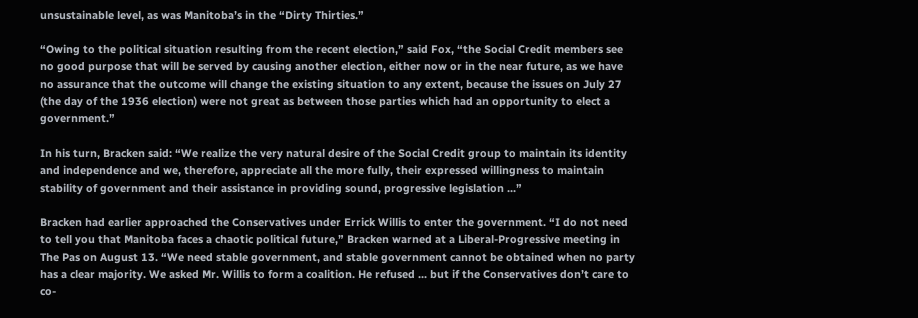unsustainable level, as was Manitoba’s in the “Dirty Thirties.”

“Owing to the political situation resulting from the recent election,” said Fox, “the Social Credit members see no good purpose that will be served by causing another election, either now or in the near future, as we have no assurance that the outcome will change the existing situation to any extent, because the issues on July 27 (the day of the 1936 election) were not great as between those parties which had an opportunity to elect a government.”

In his turn, Bracken said: “We realize the very natural desire of the Social Credit group to maintain its identity and independence and we, therefore, appreciate all the more fully, their expressed willingness to maintain stability of government and their assistance in providing sound, progressive legislation ...”

Bracken had earlier approached the Conservatives under Errick Willis to enter the government. “I do not need to tell you that Manitoba faces a chaotic political future,” Bracken warned at a Liberal-Progressive meeting in The Pas on August 13. “We need stable government, and stable government cannot be obtained when no party has a clear majority. We asked Mr. Willis to form a coalition. He refused ... but if the Conservatives don’t care to co-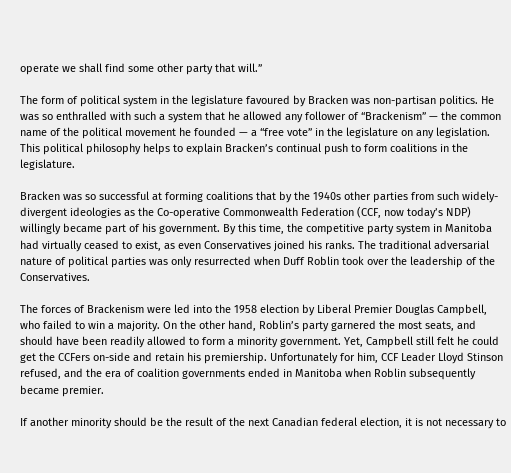operate we shall find some other party that will.”

The form of political system in the legislature favoured by Bracken was non-partisan politics. He was so enthralled with such a system that he allowed any follower of “Brackenism” — the common  name of the political movement he founded — a “free vote” in the legislature on any legislation. This political philosophy helps to explain Bracken’s continual push to form coalitions in the legislature.

Bracken was so successful at forming coalitions that by the 1940s other parties from such widely-divergent ideologies as the Co-operative Commonwealth Federation (CCF, now today’s NDP) willingly became part of his government. By this time, the competitive party system in Manitoba had virtually ceased to exist, as even Conservatives joined his ranks. The traditional adversarial nature of political parties was only resurrected when Duff Roblin took over the leadership of the Conservatives.

The forces of Brackenism were led into the 1958 election by Liberal Premier Douglas Campbell, who failed to win a majority. On the other hand, Roblin’s party garnered the most seats, and should have been readily allowed to form a minority government. Yet, Campbell still felt he could get the CCFers on-side and retain his premiership. Unfortunately for him, CCF Leader Lloyd Stinson refused, and the era of coalition governments ended in Manitoba when Roblin subsequently became premier.

If another minority should be the result of the next Canadian federal election, it is not necessary to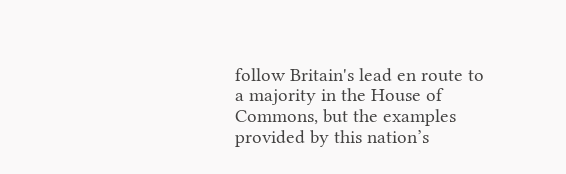follow Britain's lead en route to a majority in the House of Commons, but the examples provided by this nation’s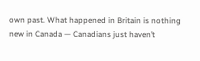own past. What happened in Britain is nothing new in Canada — Canadians just haven’t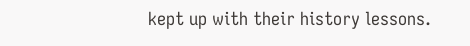kept up with their history lessons.